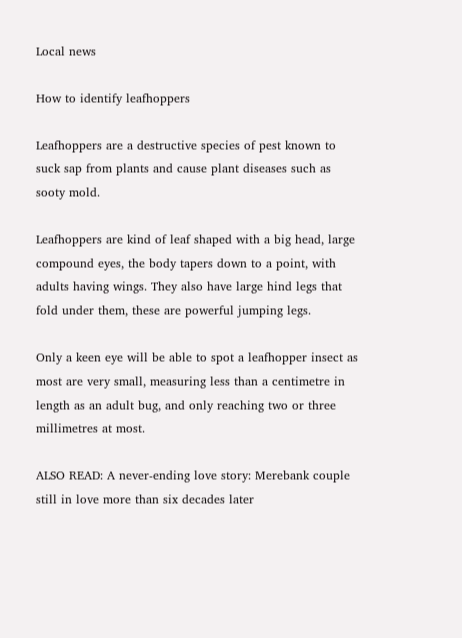Local news

How to identify leafhoppers

Leafhoppers are a destructive species of pest known to suck sap from plants and cause plant diseases such as sooty mold.

Leafhoppers are kind of leaf shaped with a big head, large compound eyes, the body tapers down to a point, with adults having wings. They also have large hind legs that fold under them, these are powerful jumping legs.

Only a keen eye will be able to spot a leafhopper insect as most are very small, measuring less than a centimetre in length as an adult bug, and only reaching two or three millimetres at most.

ALSO READ: A never-ending love story: Merebank couple still in love more than six decades later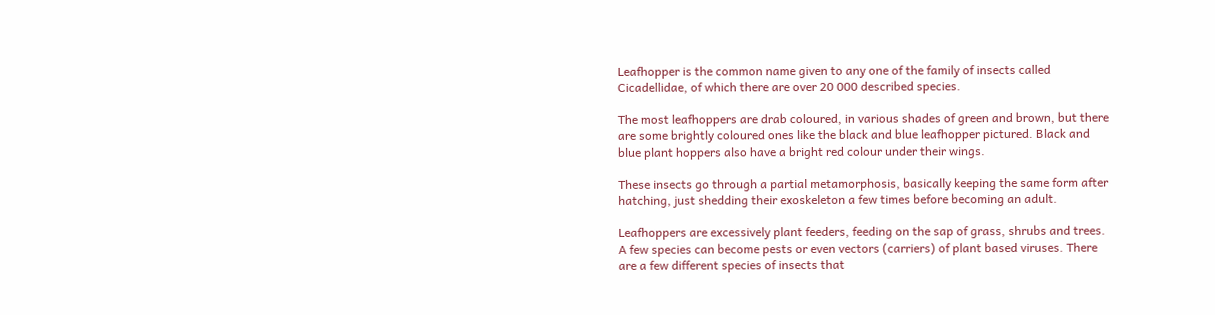Leafhopper is the common name given to any one of the family of insects called Cicadellidae, of which there are over 20 000 described species.

The most leafhoppers are drab coloured, in various shades of green and brown, but there are some brightly coloured ones like the black and blue leafhopper pictured. Black and blue plant hoppers also have a bright red colour under their wings.

These insects go through a partial metamorphosis, basically keeping the same form after hatching, just shedding their exoskeleton a few times before becoming an adult.

Leafhoppers are excessively plant feeders, feeding on the sap of grass, shrubs and trees. A few species can become pests or even vectors (carriers) of plant based viruses. There are a few different species of insects that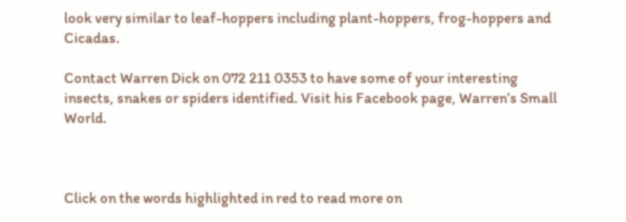look very similar to leaf-hoppers including plant-hoppers, frog-hoppers and Cicadas.

Contact Warren Dick on 072 211 0353 to have some of your interesting insects, snakes or spiders identified. Visit his Facebook page, Warren’s Small World.



Click on the words highlighted in red to read more on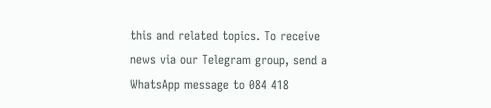this and related topics. To receive news via our Telegram group, send a WhatsApp message to 084 418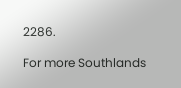2286.

For more Southlands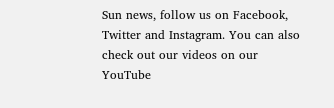Sun news, follow us on Facebook, Twitter and Instagram. You can also check out our videos on our YouTube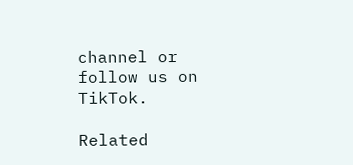channel or follow us on TikTok.

Related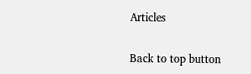Articles

Back to top button